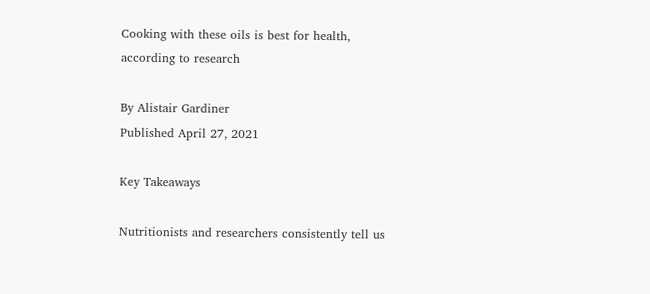Cooking with these oils is best for health, according to research

By Alistair Gardiner
Published April 27, 2021

Key Takeaways

Nutritionists and researchers consistently tell us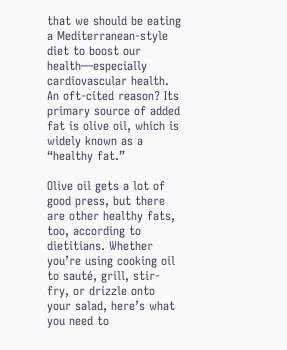that we should be eating a Mediterranean-style diet to boost our health—especially cardiovascular health. An oft-cited reason? Its primary source of added fat is olive oil, which is widely known as a “healthy fat.”

Olive oil gets a lot of good press, but there are other healthy fats, too, according to dietitians. Whether you’re using cooking oil to sauté, grill, stir-fry, or drizzle onto your salad, here’s what you need to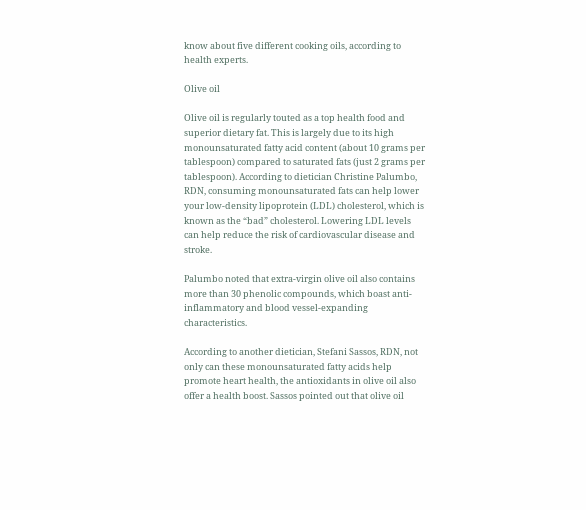know about five different cooking oils, according to health experts.

Olive oil

Olive oil is regularly touted as a top health food and superior dietary fat. This is largely due to its high monounsaturated fatty acid content (about 10 grams per tablespoon) compared to saturated fats (just 2 grams per tablespoon). According to dietician Christine Palumbo, RDN, consuming monounsaturated fats can help lower your low-density lipoprotein (LDL) cholesterol, which is known as the “bad” cholesterol. Lowering LDL levels can help reduce the risk of cardiovascular disease and stroke.

Palumbo noted that extra-virgin olive oil also contains more than 30 phenolic compounds, which boast anti-inflammatory and blood vessel-expanding characteristics.

According to another dietician, Stefani Sassos, RDN, not only can these monounsaturated fatty acids help promote heart health, the antioxidants in olive oil also offer a health boost. Sassos pointed out that olive oil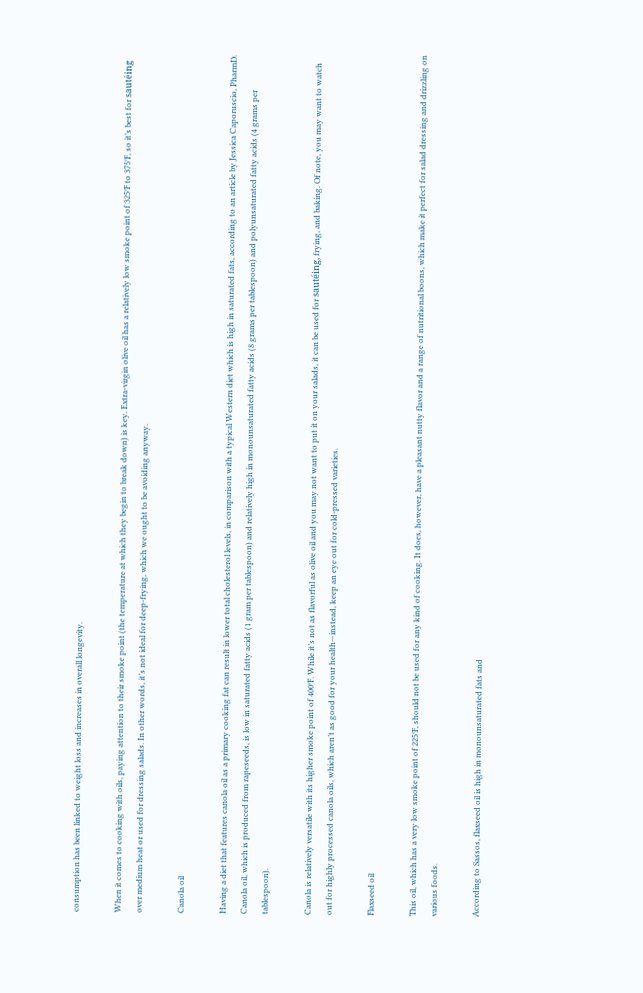consumption has been linked to weight loss and increases in overall longevity.

When it comes to cooking with oils, paying attention to their smoke point (the temperature at which they begin to break down) is key. Extra-virgin olive oil has a relatively low smoke point of 325°F to 375°F, so it’s best for sautéing over medium heat or used for dressing salads. In other words, it’s not ideal for deep-frying, which we ought to be avoiding anyway.

Canola oil

Having a diet that features canola oil as a primary cooking fat can result in lower total cholesterol levels, in comparison with a typical Western diet which is high in saturated fats, according to an article by Jessica Caporuscio, PharmD. Canola oil, which is produced from rapeseeds, is low in saturated fatty acids (1 gram per tablespoon) and relatively high in monounsaturated fatty acids (8 grams per tablespoon) and polyunsaturated fatty acids (4 grams per tablespoon).

Canola is relatively versatile with its higher smoke point of 400°F. While it’s not as flavorful as olive oil and you may not want to put it on your salads, it can be used for sautéing, frying, and baking. Of note, you may want to watch out for highly processed canola oils, which aren’t as good for your health—instead, keep an eye out for cold-pressed varieties.

Flaxseed oil

This oil, which has a very low smoke point of 225°F, should not be used for any kind of cooking. It does, however, have a pleasant nutty flavor and a range of nutritional boons, which make it perfect for salad dressing and drizzling on various foods.

According to Sassos, flaxseed oil is high in monounsaturated fats and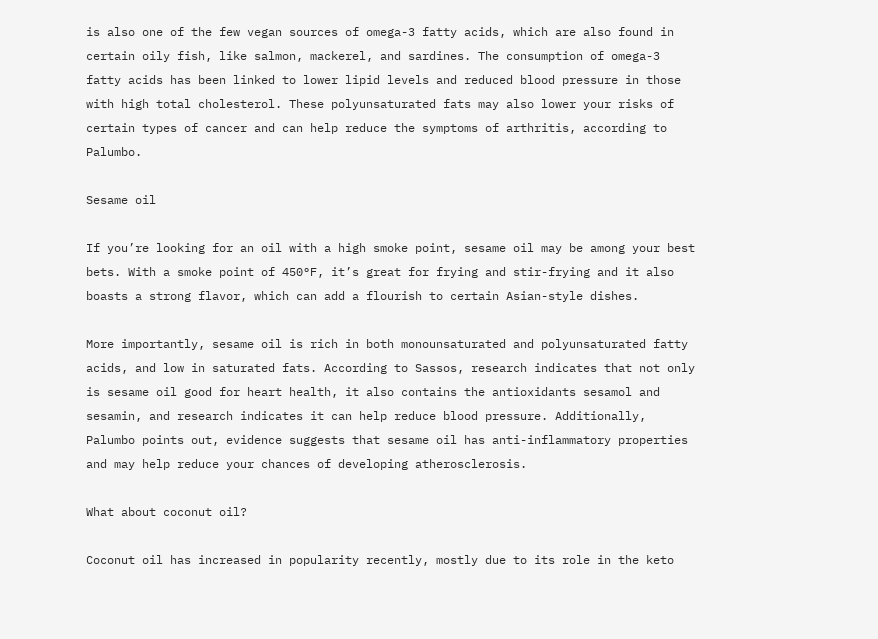is also one of the few vegan sources of omega-3 fatty acids, which are also found in certain oily fish, like salmon, mackerel, and sardines. The consumption of omega-3 fatty acids has been linked to lower lipid levels and reduced blood pressure in those with high total cholesterol. These polyunsaturated fats may also lower your risks of certain types of cancer and can help reduce the symptoms of arthritis, according to Palumbo.

Sesame oil

If you’re looking for an oil with a high smoke point, sesame oil may be among your best bets. With a smoke point of 450°F, it’s great for frying and stir-frying and it also boasts a strong flavor, which can add a flourish to certain Asian-style dishes.

More importantly, sesame oil is rich in both monounsaturated and polyunsaturated fatty acids, and low in saturated fats. According to Sassos, research indicates that not only is sesame oil good for heart health, it also contains the antioxidants sesamol and sesamin, and research indicates it can help reduce blood pressure. Additionally, Palumbo points out, evidence suggests that sesame oil has anti-inflammatory properties and may help reduce your chances of developing atherosclerosis.

What about coconut oil?

Coconut oil has increased in popularity recently, mostly due to its role in the keto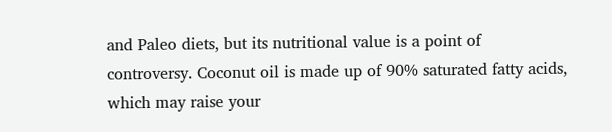and Paleo diets, but its nutritional value is a point of controversy. Coconut oil is made up of 90% saturated fatty acids, which may raise your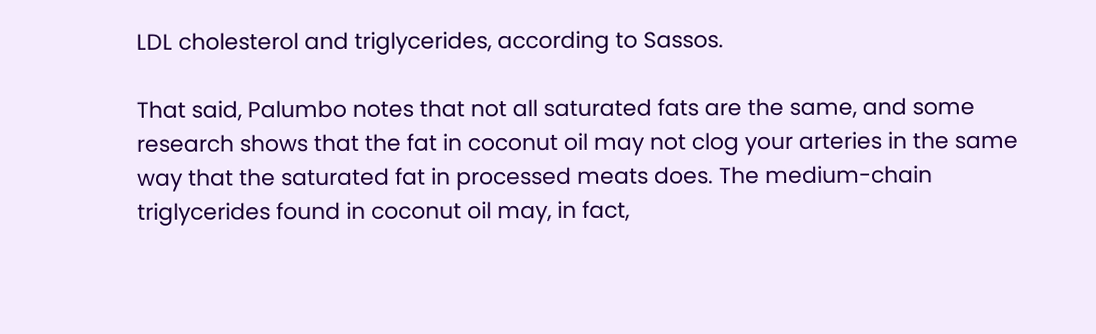LDL cholesterol and triglycerides, according to Sassos.

That said, Palumbo notes that not all saturated fats are the same, and some research shows that the fat in coconut oil may not clog your arteries in the same way that the saturated fat in processed meats does. The medium-chain triglycerides found in coconut oil may, in fact,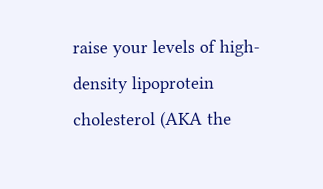raise your levels of high-density lipoprotein cholesterol (AKA the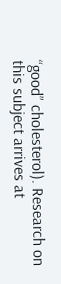“good” cholesterol). Research on this subject arrives at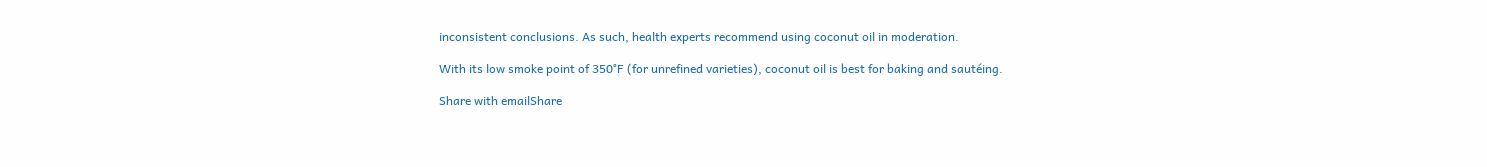inconsistent conclusions. As such, health experts recommend using coconut oil in moderation.

With its low smoke point of 350°F (for unrefined varieties), coconut oil is best for baking and sautéing.

Share with emailShare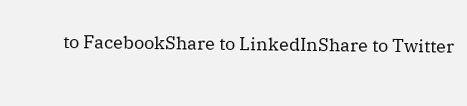to FacebookShare to LinkedInShare to Twitter